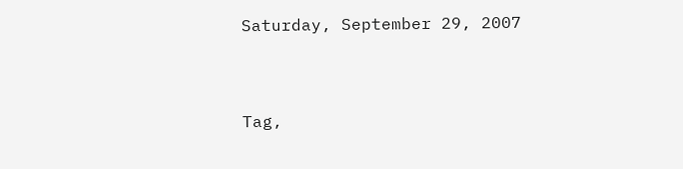Saturday, September 29, 2007


Tag,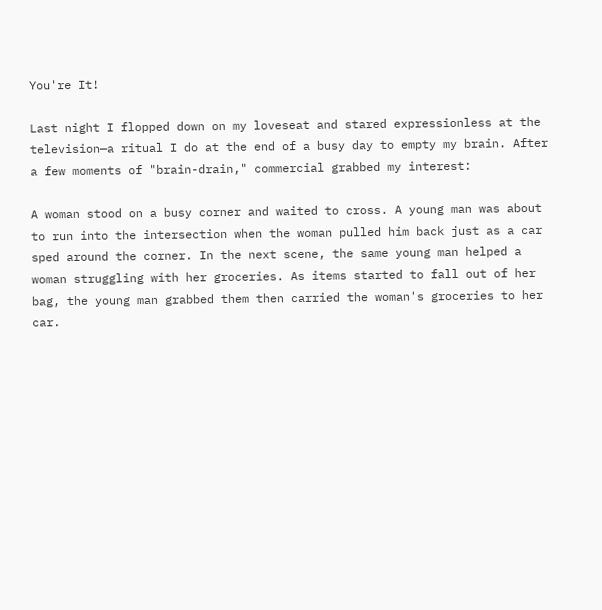You're It!

Last night I flopped down on my loveseat and stared expressionless at the television—a ritual I do at the end of a busy day to empty my brain. After a few moments of "brain-drain," commercial grabbed my interest:

A woman stood on a busy corner and waited to cross. A young man was about to run into the intersection when the woman pulled him back just as a car sped around the corner. In the next scene, the same young man helped a woman struggling with her groceries. As items started to fall out of her bag, the young man grabbed them then carried the woman's groceries to her car.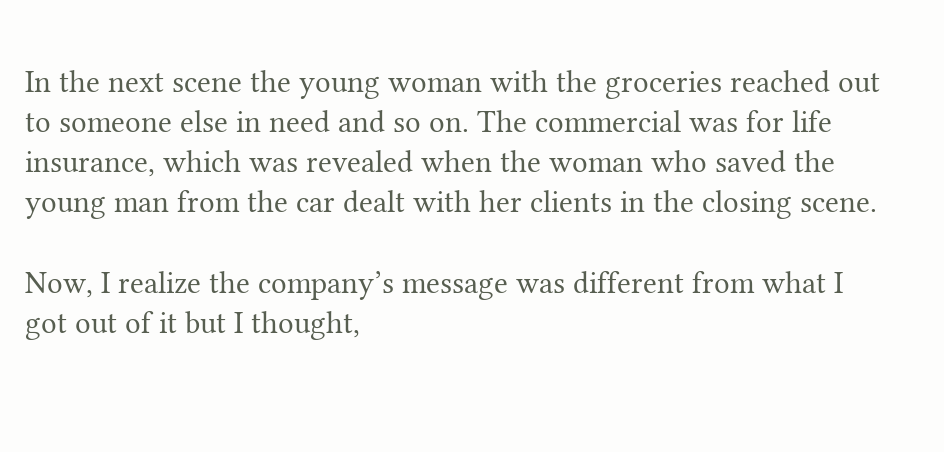In the next scene the young woman with the groceries reached out to someone else in need and so on. The commercial was for life insurance, which was revealed when the woman who saved the young man from the car dealt with her clients in the closing scene.

Now, I realize the company’s message was different from what I got out of it but I thought,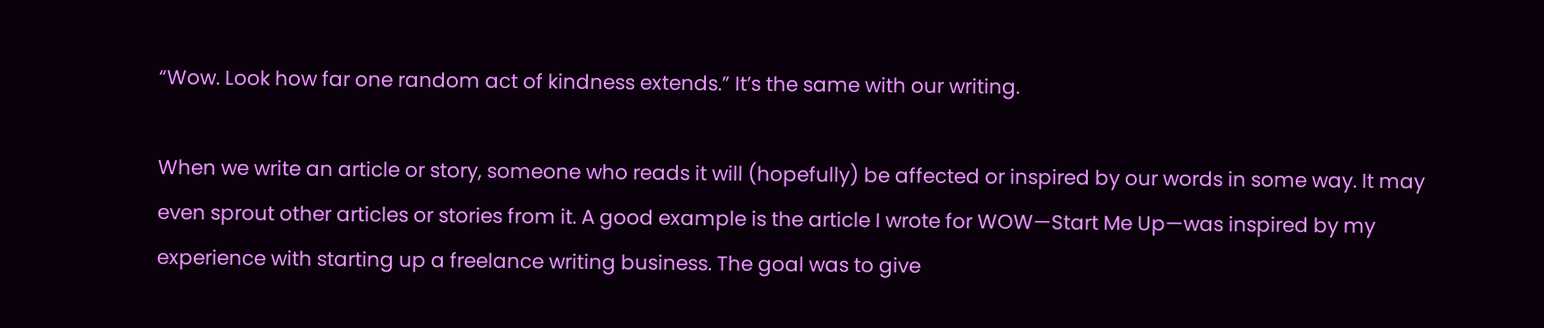“Wow. Look how far one random act of kindness extends.” It’s the same with our writing.

When we write an article or story, someone who reads it will (hopefully) be affected or inspired by our words in some way. It may even sprout other articles or stories from it. A good example is the article I wrote for WOW—Start Me Up—was inspired by my experience with starting up a freelance writing business. The goal was to give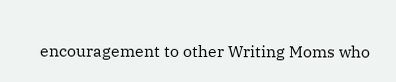encouragement to other Writing Moms who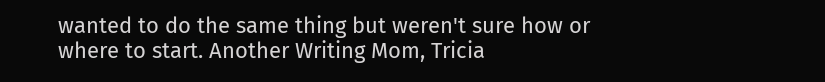wanted to do the same thing but weren't sure how or where to start. Another Writing Mom, Tricia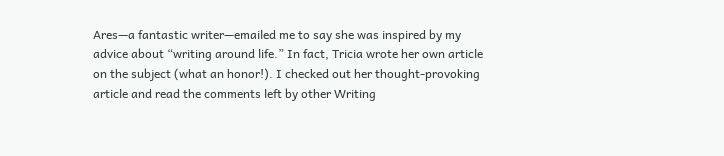Ares—a fantastic writer—emailed me to say she was inspired by my advice about “writing around life.” In fact, Tricia wrote her own article on the subject (what an honor!). I checked out her thought-provoking article and read the comments left by other Writing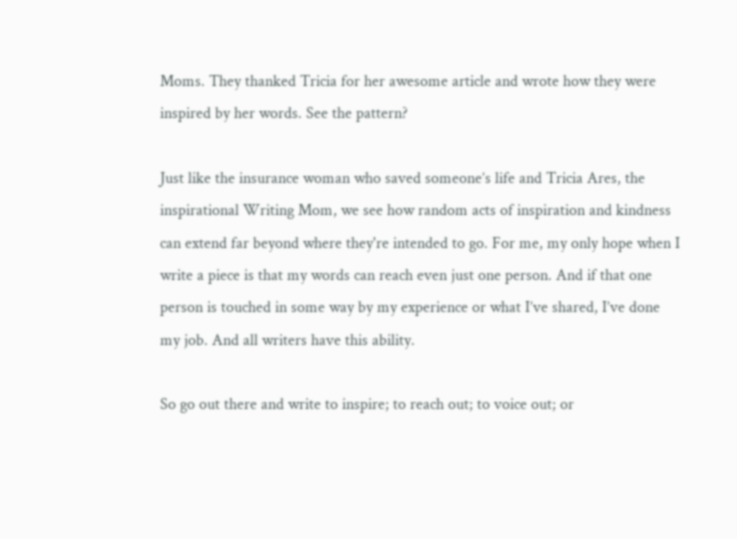Moms. They thanked Tricia for her awesome article and wrote how they were inspired by her words. See the pattern?

Just like the insurance woman who saved someone’s life and Tricia Ares, the inspirational Writing Mom, we see how random acts of inspiration and kindness can extend far beyond where they're intended to go. For me, my only hope when I write a piece is that my words can reach even just one person. And if that one person is touched in some way by my experience or what I’ve shared, I’ve done my job. And all writers have this ability.

So go out there and write to inspire; to reach out; to voice out; or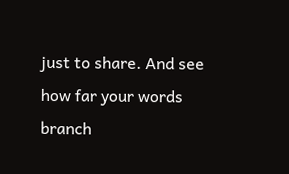just to share. And see how far your words branch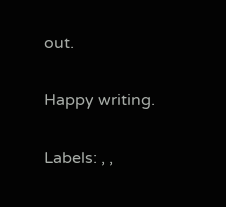out.


Happy writing.


Labels: , ,